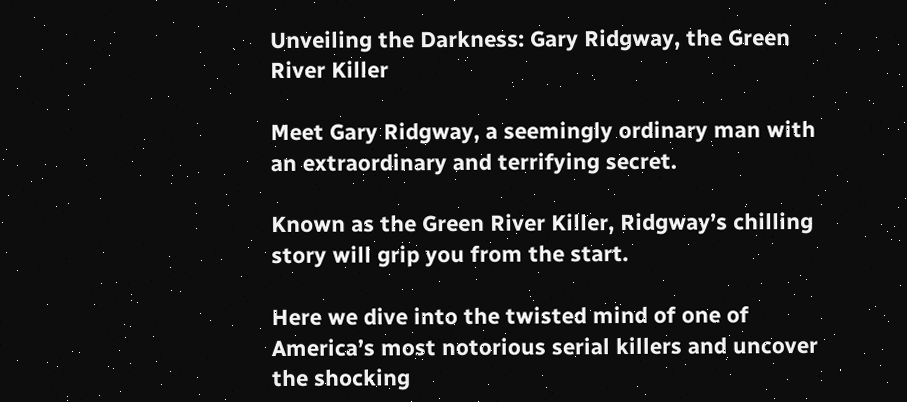Unveiling the Darkness: Gary Ridgway, the Green River Killer

Meet Gary Ridgway, a seemingly ordinary man with an extraordinary and terrifying secret.

Known as the Green River Killer, Ridgway’s chilling story will grip you from the start.

Here we dive into the twisted mind of one of America’s most notorious serial killers and uncover the shocking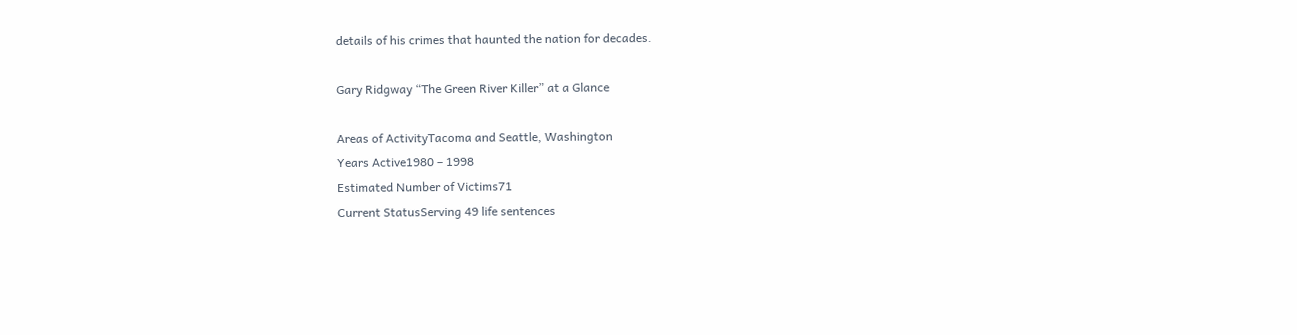details of his crimes that haunted the nation for decades.

Gary Ridgway “The Green River Killer” at a Glance

Areas of ActivityTacoma and Seattle, Washington
Years Active1980 – 1998
Estimated Number of Victims71
Current StatusServing 49 life sentences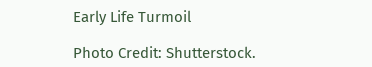Early Life Turmoil

Photo Credit: Shutterstock.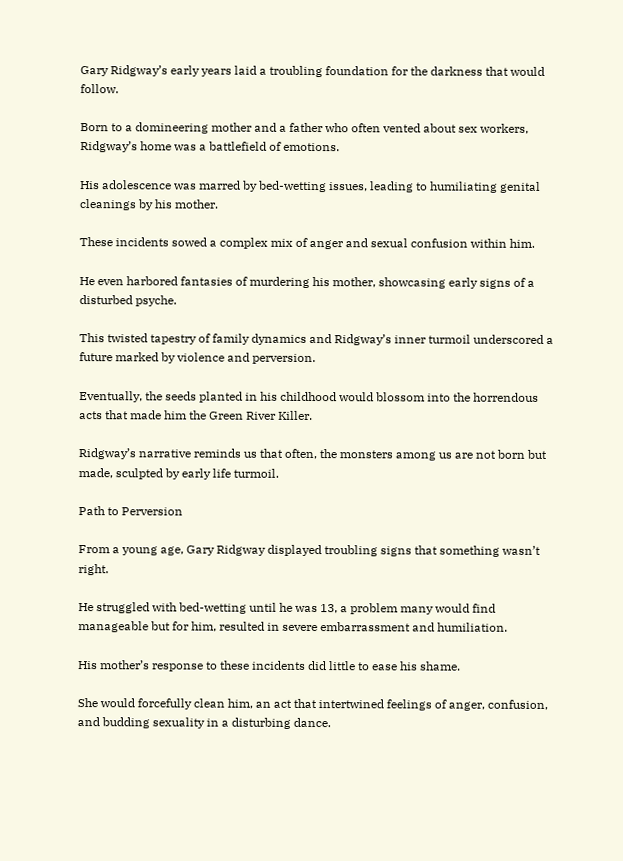Gary Ridgway’s early years laid a troubling foundation for the darkness that would follow.

Born to a domineering mother and a father who often vented about sex workers, Ridgway’s home was a battlefield of emotions.

His adolescence was marred by bed-wetting issues, leading to humiliating genital cleanings by his mother.

These incidents sowed a complex mix of anger and sexual confusion within him.

He even harbored fantasies of murdering his mother, showcasing early signs of a disturbed psyche.

This twisted tapestry of family dynamics and Ridgway’s inner turmoil underscored a future marked by violence and perversion.

Eventually, the seeds planted in his childhood would blossom into the horrendous acts that made him the Green River Killer.

Ridgway’s narrative reminds us that often, the monsters among us are not born but made, sculpted by early life turmoil.

Path to Perversion

From a young age, Gary Ridgway displayed troubling signs that something wasn’t right.

He struggled with bed-wetting until he was 13, a problem many would find manageable but for him, resulted in severe embarrassment and humiliation.

His mother’s response to these incidents did little to ease his shame.

She would forcefully clean him, an act that intertwined feelings of anger, confusion, and budding sexuality in a disturbing dance.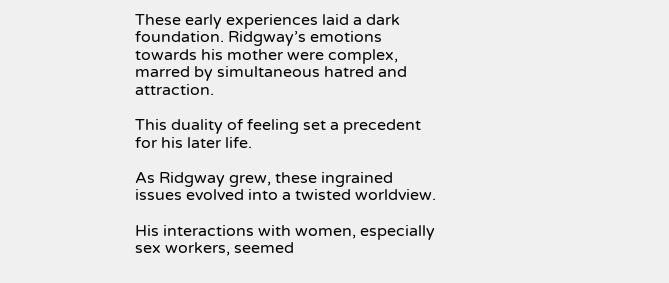These early experiences laid a dark foundation. Ridgway’s emotions towards his mother were complex, marred by simultaneous hatred and attraction.

This duality of feeling set a precedent for his later life.

As Ridgway grew, these ingrained issues evolved into a twisted worldview.

His interactions with women, especially sex workers, seemed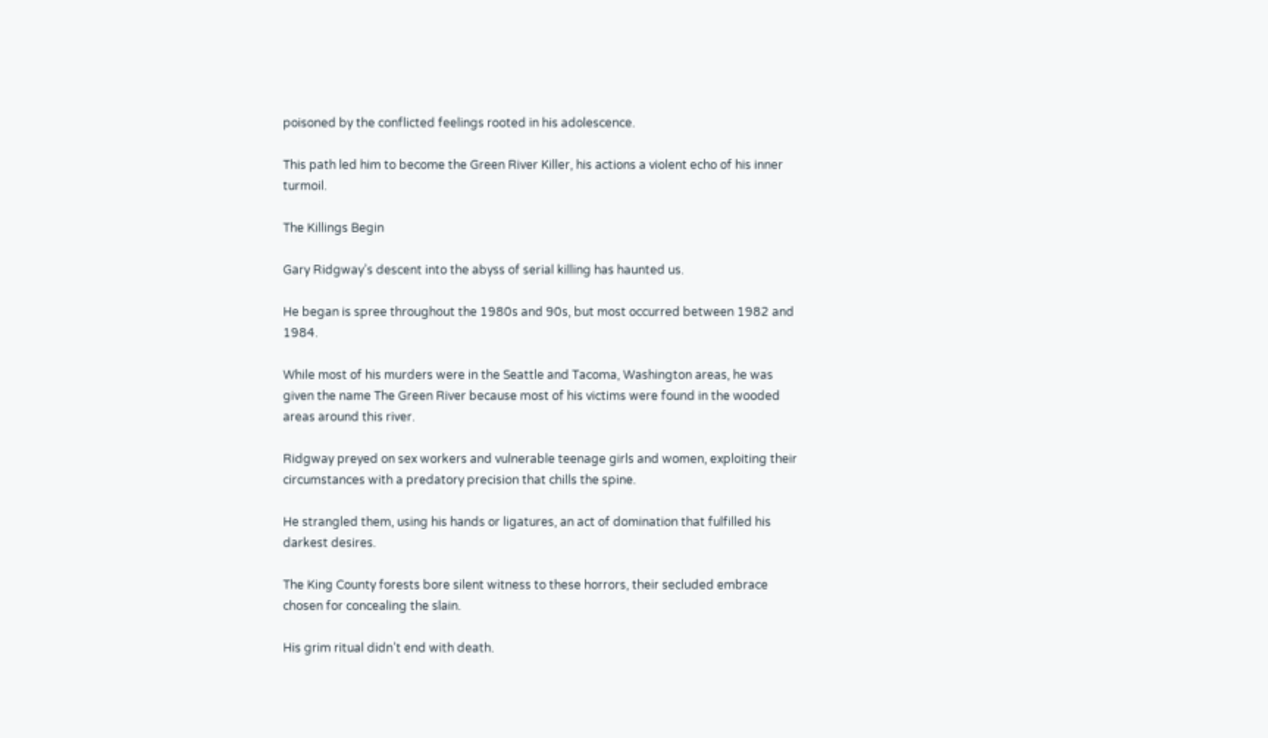poisoned by the conflicted feelings rooted in his adolescence.

This path led him to become the Green River Killer, his actions a violent echo of his inner turmoil.

The Killings Begin

Gary Ridgway’s descent into the abyss of serial killing has haunted us.

He began is spree throughout the 1980s and 90s, but most occurred between 1982 and 1984.

While most of his murders were in the Seattle and Tacoma, Washington areas, he was given the name The Green River because most of his victims were found in the wooded areas around this river.

Ridgway preyed on sex workers and vulnerable teenage girls and women, exploiting their circumstances with a predatory precision that chills the spine.

He strangled them, using his hands or ligatures, an act of domination that fulfilled his darkest desires.

The King County forests bore silent witness to these horrors, their secluded embrace chosen for concealing the slain.

His grim ritual didn’t end with death.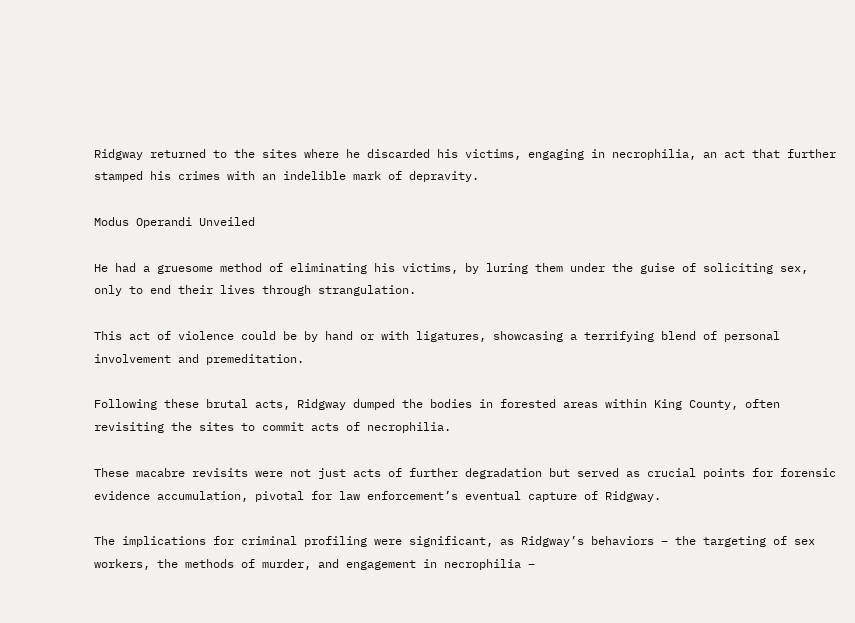Ridgway returned to the sites where he discarded his victims, engaging in necrophilia, an act that further stamped his crimes with an indelible mark of depravity.

Modus Operandi Unveiled

He had a gruesome method of eliminating his victims, by luring them under the guise of soliciting sex, only to end their lives through strangulation.

This act of violence could be by hand or with ligatures, showcasing a terrifying blend of personal involvement and premeditation.

Following these brutal acts, Ridgway dumped the bodies in forested areas within King County, often revisiting the sites to commit acts of necrophilia.

These macabre revisits were not just acts of further degradation but served as crucial points for forensic evidence accumulation, pivotal for law enforcement’s eventual capture of Ridgway.

The implications for criminal profiling were significant, as Ridgway’s behaviors – the targeting of sex workers, the methods of murder, and engagement in necrophilia –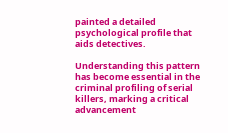painted a detailed psychological profile that aids detectives.

Understanding this pattern has become essential in the criminal profiling of serial killers, marking a critical advancement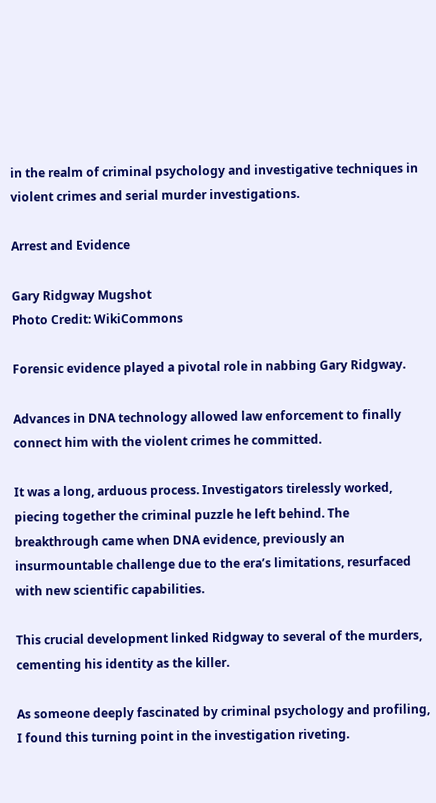in the realm of criminal psychology and investigative techniques in violent crimes and serial murder investigations.

Arrest and Evidence

Gary Ridgway Mugshot
Photo Credit: WikiCommons

Forensic evidence played a pivotal role in nabbing Gary Ridgway.

Advances in DNA technology allowed law enforcement to finally connect him with the violent crimes he committed.

It was a long, arduous process. Investigators tirelessly worked, piecing together the criminal puzzle he left behind. The breakthrough came when DNA evidence, previously an insurmountable challenge due to the era’s limitations, resurfaced with new scientific capabilities.

This crucial development linked Ridgway to several of the murders, cementing his identity as the killer.

As someone deeply fascinated by criminal psychology and profiling, I found this turning point in the investigation riveting.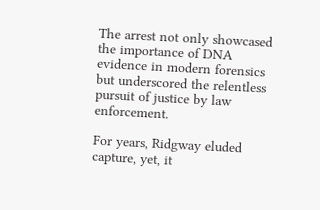The arrest not only showcased the importance of DNA evidence in modern forensics but underscored the relentless pursuit of justice by law enforcement.

For years, Ridgway eluded capture, yet, it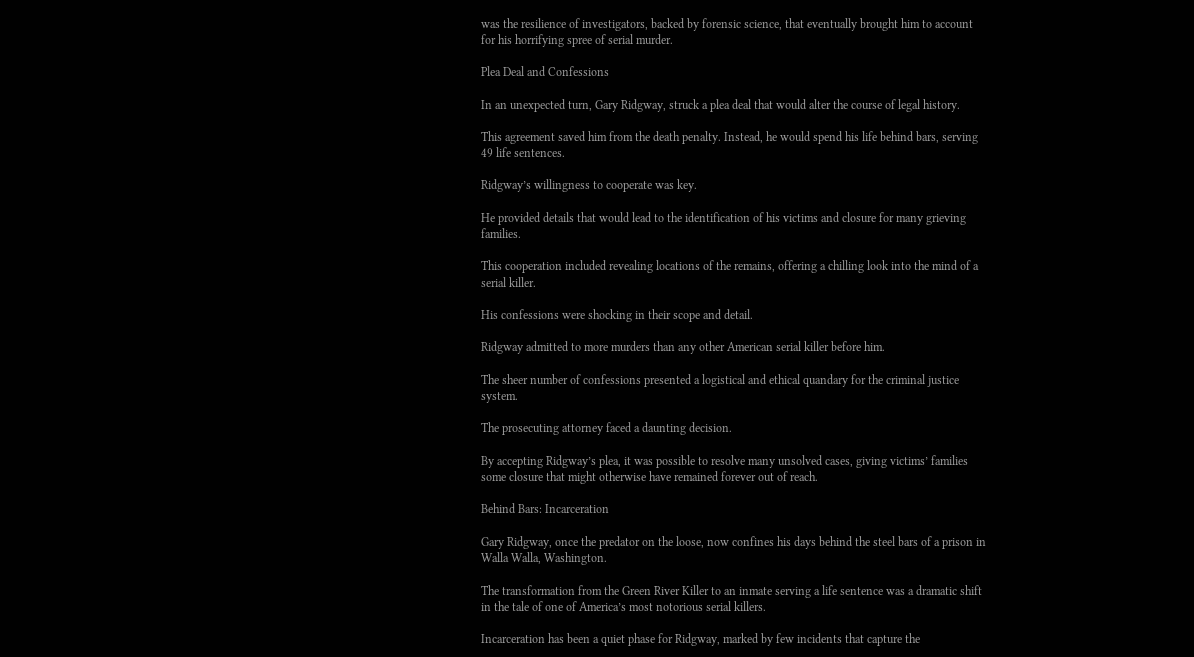was the resilience of investigators, backed by forensic science, that eventually brought him to account for his horrifying spree of serial murder.

Plea Deal and Confessions

In an unexpected turn, Gary Ridgway, struck a plea deal that would alter the course of legal history.

This agreement saved him from the death penalty. Instead, he would spend his life behind bars, serving 49 life sentences.

Ridgway’s willingness to cooperate was key.

He provided details that would lead to the identification of his victims and closure for many grieving families.

This cooperation included revealing locations of the remains, offering a chilling look into the mind of a serial killer.

His confessions were shocking in their scope and detail.

Ridgway admitted to more murders than any other American serial killer before him.

The sheer number of confessions presented a logistical and ethical quandary for the criminal justice system.

The prosecuting attorney faced a daunting decision.

By accepting Ridgway’s plea, it was possible to resolve many unsolved cases, giving victims’ families some closure that might otherwise have remained forever out of reach.

Behind Bars: Incarceration

Gary Ridgway, once the predator on the loose, now confines his days behind the steel bars of a prison in Walla Walla, Washington.

The transformation from the Green River Killer to an inmate serving a life sentence was a dramatic shift in the tale of one of America’s most notorious serial killers.

Incarceration has been a quiet phase for Ridgway, marked by few incidents that capture the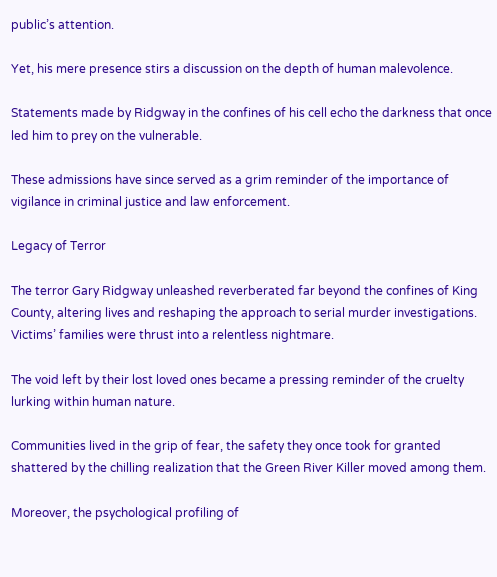public’s attention.

Yet, his mere presence stirs a discussion on the depth of human malevolence.

Statements made by Ridgway in the confines of his cell echo the darkness that once led him to prey on the vulnerable.

These admissions have since served as a grim reminder of the importance of vigilance in criminal justice and law enforcement.

Legacy of Terror

The terror Gary Ridgway unleashed reverberated far beyond the confines of King County, altering lives and reshaping the approach to serial murder investigations. Victims’ families were thrust into a relentless nightmare.

The void left by their lost loved ones became a pressing reminder of the cruelty lurking within human nature.

Communities lived in the grip of fear, the safety they once took for granted shattered by the chilling realization that the Green River Killer moved among them.

Moreover, the psychological profiling of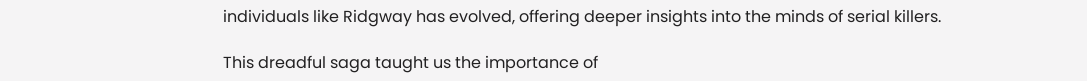individuals like Ridgway has evolved, offering deeper insights into the minds of serial killers.

This dreadful saga taught us the importance of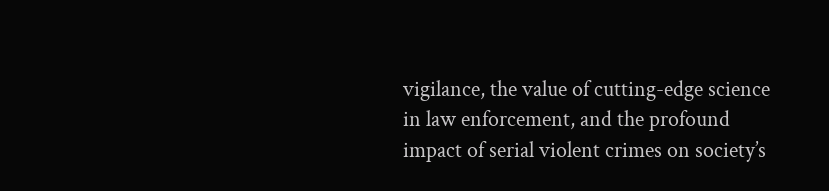vigilance, the value of cutting-edge science in law enforcement, and the profound impact of serial violent crimes on society’s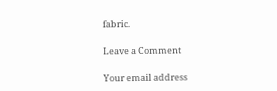fabric.

Leave a Comment

Your email address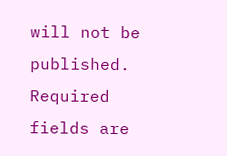will not be published. Required fields are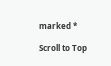marked *

Scroll to Top